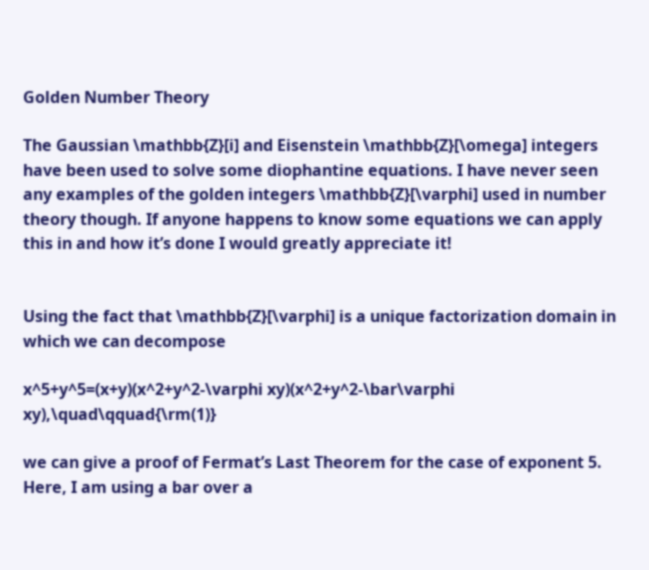Golden Number Theory

The Gaussian \mathbb{Z}[i] and Eisenstein \mathbb{Z}[\omega] integers have been used to solve some diophantine equations. I have never seen any examples of the golden integers \mathbb{Z}[\varphi] used in number theory though. If anyone happens to know some equations we can apply this in and how it’s done I would greatly appreciate it!


Using the fact that \mathbb{Z}[\varphi] is a unique factorization domain in which we can decompose

x^5+y^5=(x+y)(x^2+y^2-\varphi xy)(x^2+y^2-\bar\varphi xy),\quad\qquad{\rm(1)}

we can give a proof of Fermat’s Last Theorem for the case of exponent 5. Here, I am using a bar over a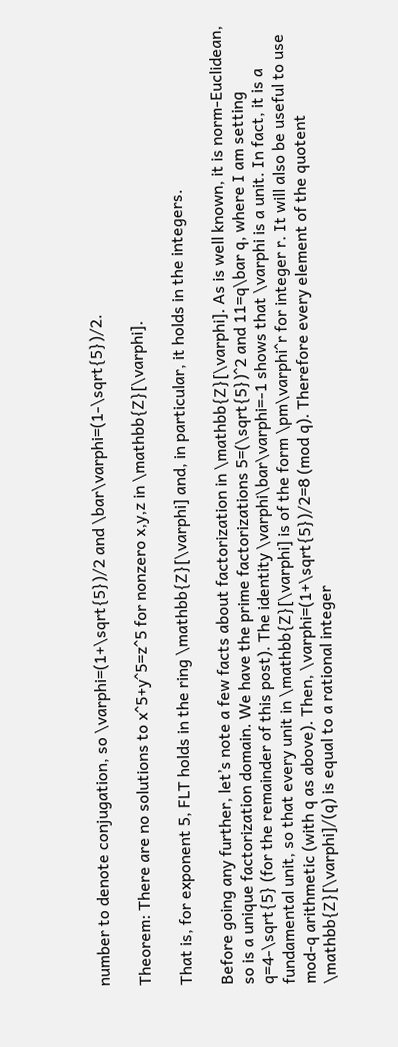number to denote conjugation, so \varphi=(1+\sqrt{5})/2 and \bar\varphi=(1-\sqrt{5})/2.

Theorem: There are no solutions to x^5+y^5=z^5 for nonzero x,y,z in \mathbb{Z}[\varphi].

That is, for exponent 5, FLT holds in the ring \mathbb{Z}[\varphi] and, in particular, it holds in the integers.

Before going any further, let’s note a few facts about factorization in \mathbb{Z}[\varphi]. As is well known, it is norm-Euclidean, so is a unique factorization domain. We have the prime factorizations 5=(\sqrt{5})^2 and 11=q\bar q, where I am setting q=4-\sqrt{5} (for the remainder of this post). The identity \varphi\bar\varphi=-1 shows that \varphi is a unit. In fact, it is a fundamental unit, so that every unit in \mathbb{Z}[\varphi] is of the form \pm\varphi^r for integer r. It will also be useful to use mod-q arithmetic (with q as above). Then, \varphi=(1+\sqrt{5})/2=8 (mod q). Therefore every element of the quotent \mathbb{Z}[\varphi]/(q) is equal to a rational integer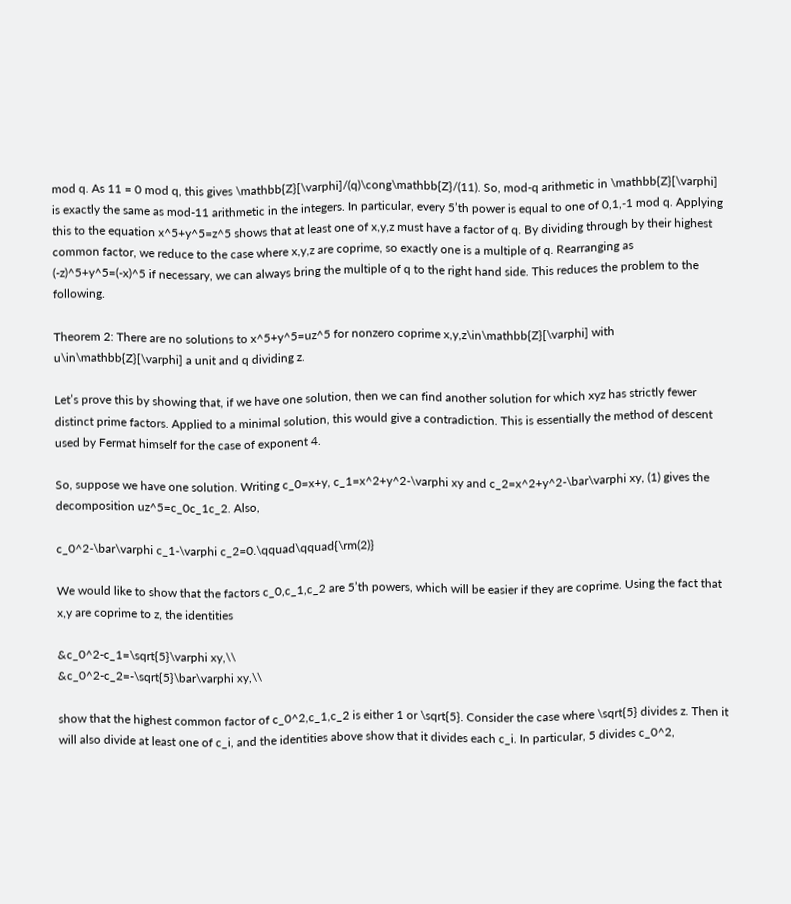mod q. As 11 = 0 mod q, this gives \mathbb{Z}[\varphi]/(q)\cong\mathbb{Z}/(11). So, mod-q arithmetic in \mathbb{Z}[\varphi] is exactly the same as mod-11 arithmetic in the integers. In particular, every 5’th power is equal to one of 0,1,-1 mod q. Applying this to the equation x^5+y^5=z^5 shows that at least one of x,y,z must have a factor of q. By dividing through by their highest common factor, we reduce to the case where x,y,z are coprime, so exactly one is a multiple of q. Rearranging as (-z)^5+y^5=(-x)^5 if necessary, we can always bring the multiple of q to the right hand side. This reduces the problem to the following.

Theorem 2: There are no solutions to x^5+y^5=uz^5 for nonzero coprime x,y,z\in\mathbb{Z}[\varphi] with u\in\mathbb{Z}[\varphi] a unit and q dividing z.

Let’s prove this by showing that, if we have one solution, then we can find another solution for which xyz has strictly fewer distinct prime factors. Applied to a minimal solution, this would give a contradiction. This is essentially the method of descent used by Fermat himself for the case of exponent 4.

So, suppose we have one solution. Writing c_0=x+y, c_1=x^2+y^2-\varphi xy and c_2=x^2+y^2-\bar\varphi xy, (1) gives the decomposition uz^5=c_0c_1c_2. Also,

c_0^2-\bar\varphi c_1-\varphi c_2=0.\qquad\qquad{\rm(2)}

We would like to show that the factors c_0,c_1,c_2 are 5’th powers, which will be easier if they are coprime. Using the fact that x,y are coprime to z, the identities

&c_0^2-c_1=\sqrt{5}\varphi xy,\\
&c_0^2-c_2=-\sqrt{5}\bar\varphi xy,\\

show that the highest common factor of c_0^2,c_1,c_2 is either 1 or \sqrt{5}. Consider the case where \sqrt{5} divides z. Then it will also divide at least one of c_i, and the identities above show that it divides each c_i. In particular, 5 divides c_0^2,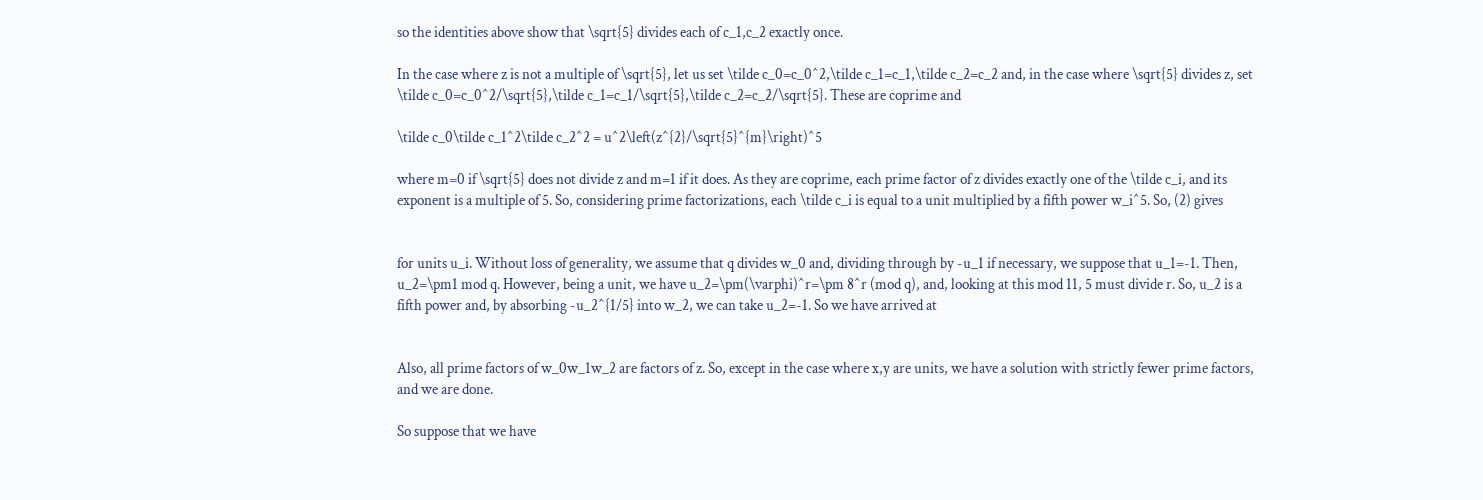so the identities above show that \sqrt{5} divides each of c_1,c_2 exactly once.

In the case where z is not a multiple of \sqrt{5}, let us set \tilde c_0=c_0^2,\tilde c_1=c_1,\tilde c_2=c_2 and, in the case where \sqrt{5} divides z, set \tilde c_0=c_0^2/\sqrt{5},\tilde c_1=c_1/\sqrt{5},\tilde c_2=c_2/\sqrt{5}. These are coprime and

\tilde c_0\tilde c_1^2\tilde c_2^2 = u^2\left(z^{2}/\sqrt{5}^{m}\right)^5

where m=0 if \sqrt{5} does not divide z and m=1 if it does. As they are coprime, each prime factor of z divides exactly one of the \tilde c_i, and its exponent is a multiple of 5. So, considering prime factorizations, each \tilde c_i is equal to a unit multiplied by a fifth power w_i^5. So, (2) gives


for units u_i. Without loss of generality, we assume that q divides w_0 and, dividing through by -u_1 if necessary, we suppose that u_1=-1. Then, u_2=\pm1 mod q. However, being a unit, we have u_2=\pm(\varphi)^r=\pm 8^r (mod q), and, looking at this mod 11, 5 must divide r. So, u_2 is a fifth power and, by absorbing -u_2^{1/5} into w_2, we can take u_2=-1. So we have arrived at


Also, all prime factors of w_0w_1w_2 are factors of z. So, except in the case where x,y are units, we have a solution with strictly fewer prime factors, and we are done.

So suppose that we have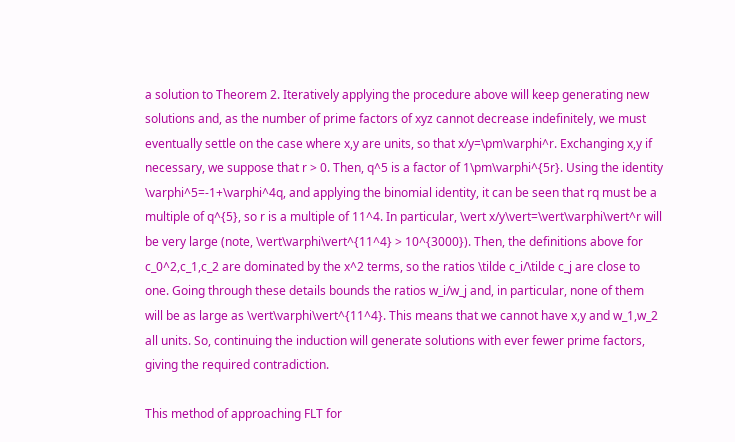a solution to Theorem 2. Iteratively applying the procedure above will keep generating new solutions and, as the number of prime factors of xyz cannot decrease indefinitely, we must eventually settle on the case where x,y are units, so that x/y=\pm\varphi^r. Exchanging x,y if necessary, we suppose that r > 0. Then, q^5 is a factor of 1\pm\varphi^{5r}. Using the identity \varphi^5=-1+\varphi^4q, and applying the binomial identity, it can be seen that rq must be a multiple of q^{5}, so r is a multiple of 11^4. In particular, \vert x/y\vert=\vert\varphi\vert^r will be very large (note, \vert\varphi\vert^{11^4} > 10^{3000}). Then, the definitions above for c_0^2,c_1,c_2 are dominated by the x^2 terms, so the ratios \tilde c_i/\tilde c_j are close to one. Going through these details bounds the ratios w_i/w_j and, in particular, none of them will be as large as \vert\varphi\vert^{11^4}. This means that we cannot have x,y and w_1,w_2 all units. So, continuing the induction will generate solutions with ever fewer prime factors, giving the required contradiction.

This method of approaching FLT for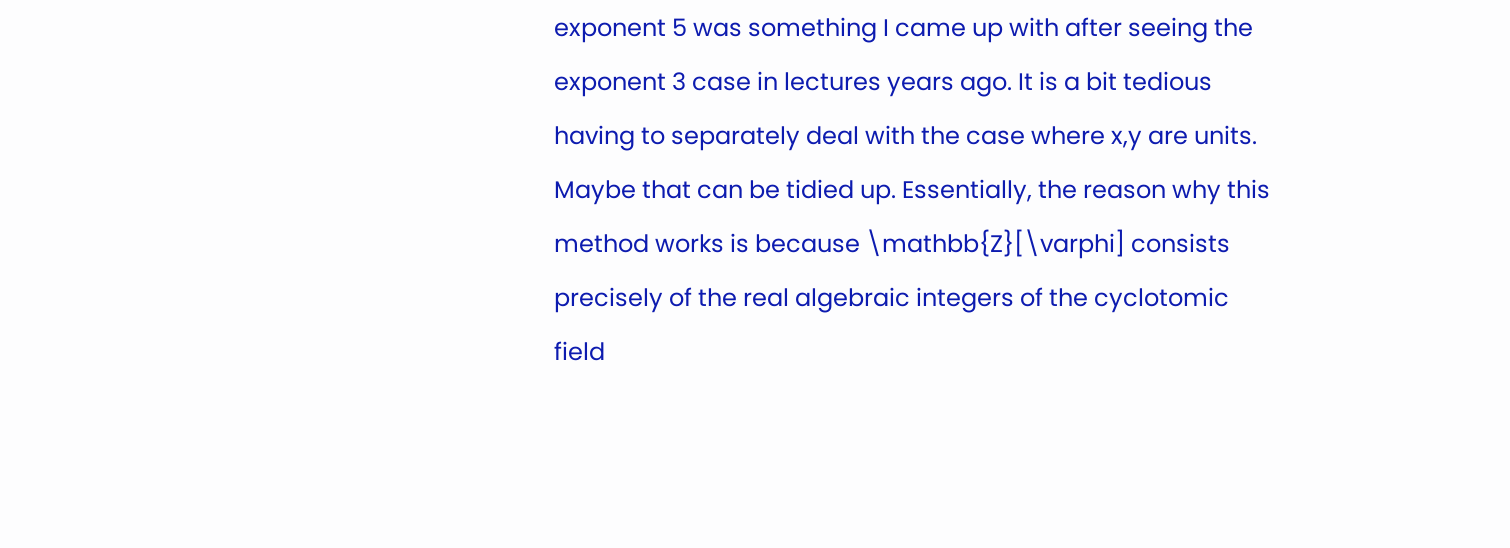exponent 5 was something I came up with after seeing the exponent 3 case in lectures years ago. It is a bit tedious having to separately deal with the case where x,y are units. Maybe that can be tidied up. Essentially, the reason why this method works is because \mathbb{Z}[\varphi] consists precisely of the real algebraic integers of the cyclotomic field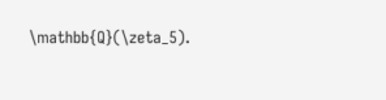\mathbb{Q}(\zeta_5).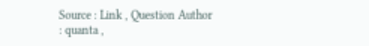Source : Link , Question Author : quanta ,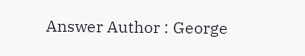Answer Author : George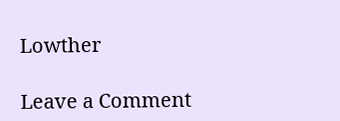Lowther

Leave a Comment